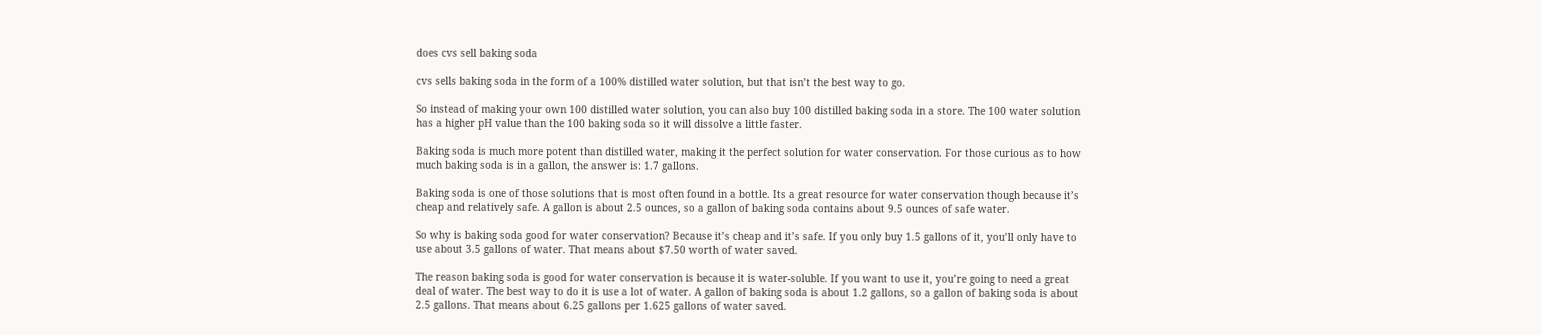does cvs sell baking soda

cvs sells baking soda in the form of a 100% distilled water solution, but that isn’t the best way to go.

So instead of making your own 100 distilled water solution, you can also buy 100 distilled baking soda in a store. The 100 water solution has a higher pH value than the 100 baking soda so it will dissolve a little faster.

Baking soda is much more potent than distilled water, making it the perfect solution for water conservation. For those curious as to how much baking soda is in a gallon, the answer is: 1.7 gallons.

Baking soda is one of those solutions that is most often found in a bottle. Its a great resource for water conservation though because it’s cheap and relatively safe. A gallon is about 2.5 ounces, so a gallon of baking soda contains about 9.5 ounces of safe water.

So why is baking soda good for water conservation? Because it’s cheap and it’s safe. If you only buy 1.5 gallons of it, you’ll only have to use about 3.5 gallons of water. That means about $7.50 worth of water saved.

The reason baking soda is good for water conservation is because it is water-soluble. If you want to use it, you’re going to need a great deal of water. The best way to do it is use a lot of water. A gallon of baking soda is about 1.2 gallons, so a gallon of baking soda is about 2.5 gallons. That means about 6.25 gallons per 1.625 gallons of water saved.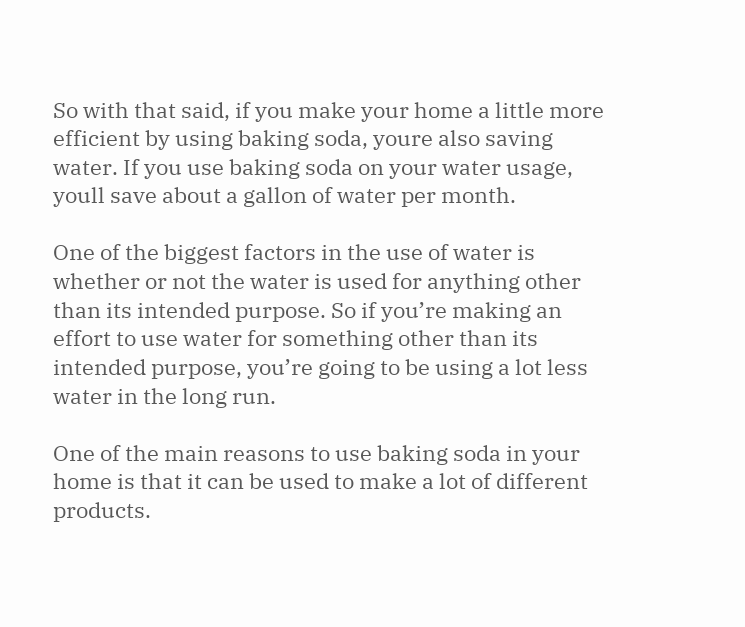So with that said, if you make your home a little more efficient by using baking soda, youre also saving water. If you use baking soda on your water usage, youll save about a gallon of water per month.

One of the biggest factors in the use of water is whether or not the water is used for anything other than its intended purpose. So if you’re making an effort to use water for something other than its intended purpose, you’re going to be using a lot less water in the long run.

One of the main reasons to use baking soda in your home is that it can be used to make a lot of different products.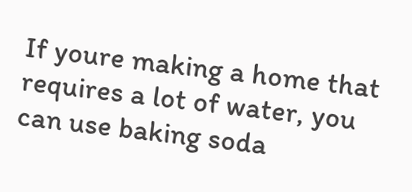If youre making a home that requires a lot of water, you can use baking soda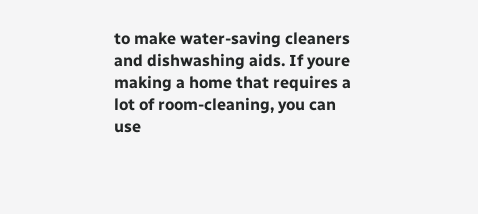to make water-saving cleaners and dishwashing aids. If youre making a home that requires a lot of room-cleaning, you can use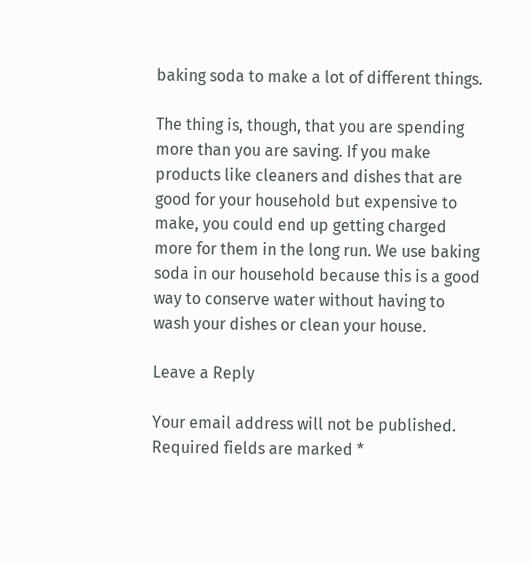baking soda to make a lot of different things.

The thing is, though, that you are spending more than you are saving. If you make products like cleaners and dishes that are good for your household but expensive to make, you could end up getting charged more for them in the long run. We use baking soda in our household because this is a good way to conserve water without having to wash your dishes or clean your house.

Leave a Reply

Your email address will not be published. Required fields are marked *